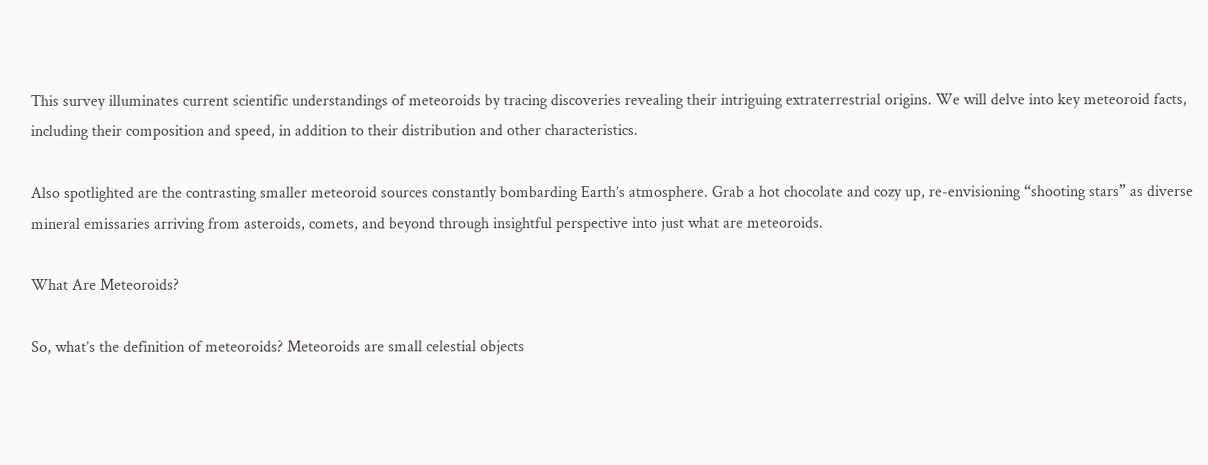This survey illuminates current scientific understandings of meteoroids by tracing discoveries revealing their intriguing extraterrestrial origins. We will delve into key meteoroid facts, including their composition and speed, in addition to their distribution and other characteristics.

Also spotlighted are the contrasting smaller meteoroid sources constantly bombarding Earth’s atmosphere. Grab a hot chocolate and cozy up, re-envisioning “shooting stars” as diverse mineral emissaries arriving from asteroids, comets, and beyond through insightful perspective into just what are meteoroids.

What Are Meteoroids?

So, what’s the definition of meteoroids? Meteoroids are small celestial objects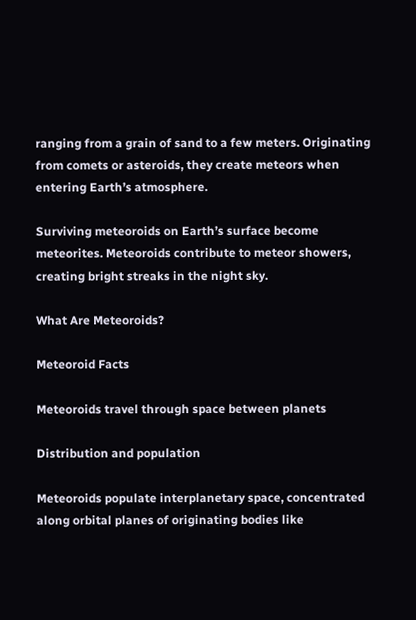ranging from a grain of sand to a few meters. Originating from comets or asteroids, they create meteors when entering Earth’s atmosphere.

Surviving meteoroids on Earth’s surface become meteorites. Meteoroids contribute to meteor showers, creating bright streaks in the night sky.

What Are Meteoroids?

Meteoroid Facts

Meteoroids travel through space between planets

Distribution and population

Meteoroids populate interplanetary space, concentrated along orbital planes of originating bodies like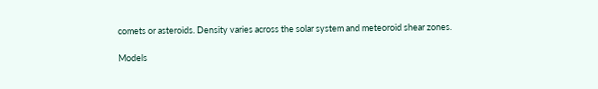comets or asteroids. Density varies across the solar system and meteoroid shear zones.

Models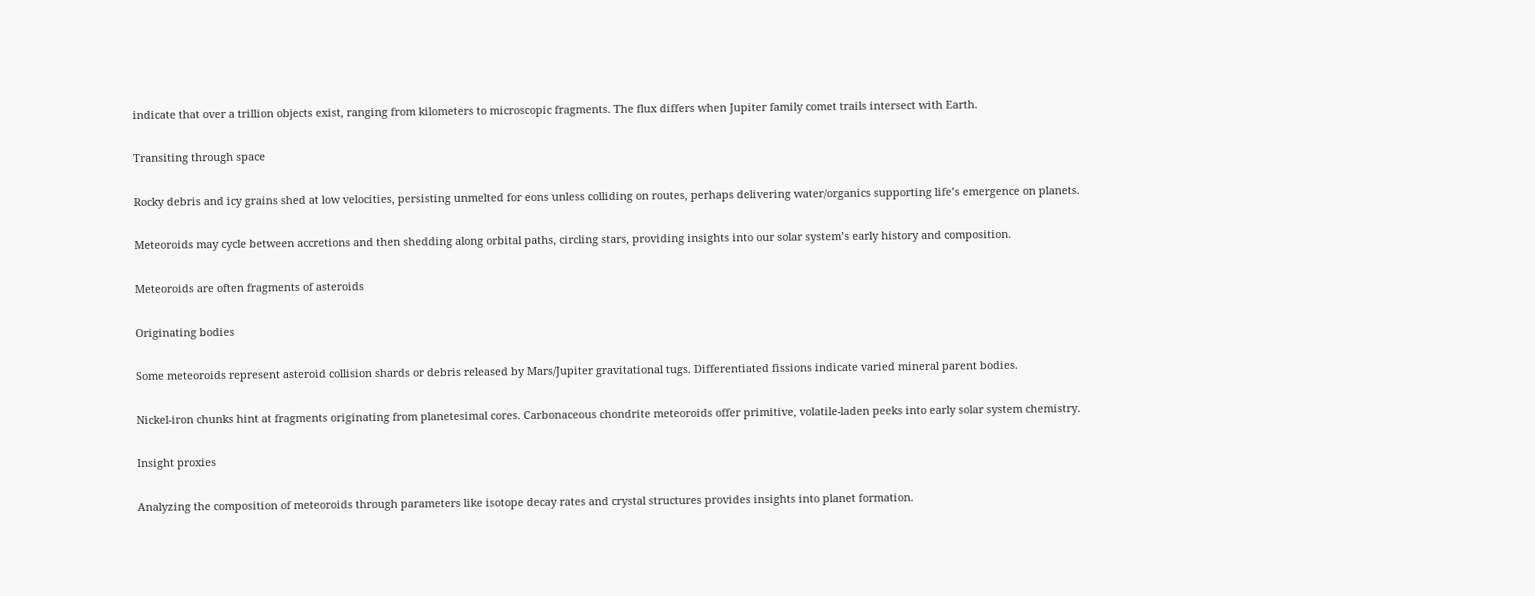indicate that over a trillion objects exist, ranging from kilometers to microscopic fragments. The flux differs when Jupiter family comet trails intersect with Earth.

Transiting through space

Rocky debris and icy grains shed at low velocities, persisting unmelted for eons unless colliding on routes, perhaps delivering water/organics supporting life’s emergence on planets.

Meteoroids may cycle between accretions and then shedding along orbital paths, circling stars, providing insights into our solar system’s early history and composition.

Meteoroids are often fragments of asteroids

Originating bodies

Some meteoroids represent asteroid collision shards or debris released by Mars/Jupiter gravitational tugs. Differentiated fissions indicate varied mineral parent bodies.

Nickel-iron chunks hint at fragments originating from planetesimal cores. Carbonaceous chondrite meteoroids offer primitive, volatile-laden peeks into early solar system chemistry.

Insight proxies

Analyzing the composition of meteoroids through parameters like isotope decay rates and crystal structures provides insights into planet formation.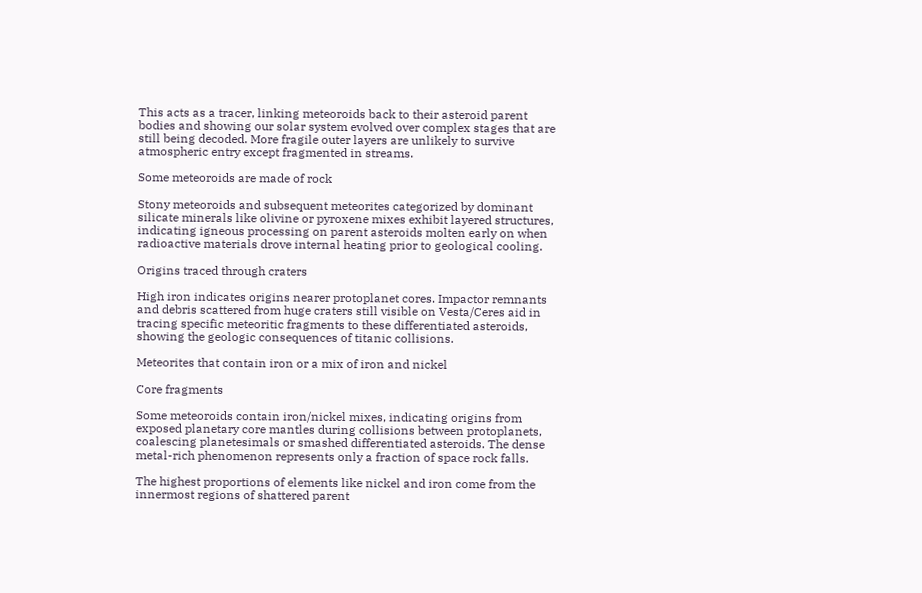This acts as a tracer, linking meteoroids back to their asteroid parent bodies and showing our solar system evolved over complex stages that are still being decoded. More fragile outer layers are unlikely to survive atmospheric entry except fragmented in streams.

Some meteoroids are made of rock

Stony meteoroids and subsequent meteorites categorized by dominant silicate minerals like olivine or pyroxene mixes exhibit layered structures, indicating igneous processing on parent asteroids molten early on when radioactive materials drove internal heating prior to geological cooling.

Origins traced through craters

High iron indicates origins nearer protoplanet cores. Impactor remnants and debris scattered from huge craters still visible on Vesta/Ceres aid in tracing specific meteoritic fragments to these differentiated asteroids, showing the geologic consequences of titanic collisions.

Meteorites that contain iron or a mix of iron and nickel

Core fragments

Some meteoroids contain iron/nickel mixes, indicating origins from exposed planetary core mantles during collisions between protoplanets, coalescing planetesimals or smashed differentiated asteroids. The dense metal-rich phenomenon represents only a fraction of space rock falls.

The highest proportions of elements like nickel and iron come from the innermost regions of shattered parent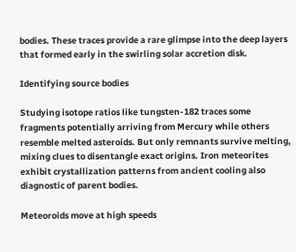bodies. These traces provide a rare glimpse into the deep layers that formed early in the swirling solar accretion disk.

Identifying source bodies

Studying isotope ratios like tungsten-182 traces some fragments potentially arriving from Mercury while others resemble melted asteroids. But only remnants survive melting, mixing clues to disentangle exact origins. Iron meteorites exhibit crystallization patterns from ancient cooling also diagnostic of parent bodies.

Meteoroids move at high speeds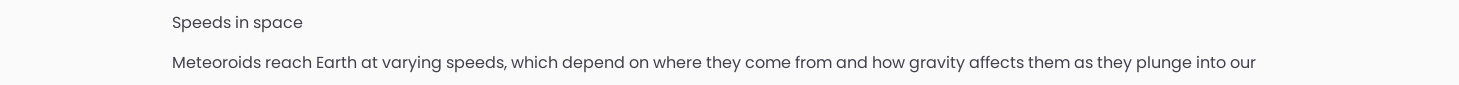Speeds in space

Meteoroids reach Earth at varying speeds, which depend on where they come from and how gravity affects them as they plunge into our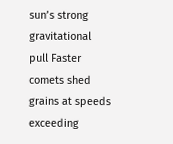sun’s strong gravitational pull Faster comets shed grains at speeds exceeding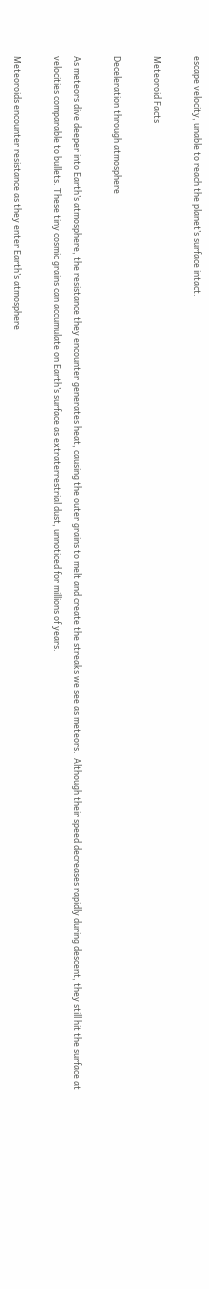escape velocity, unable to reach the planet’s surface intact.

Meteoroid Facts

Deceleration through atmosphere

As meteors dive deeper into Earth’s atmosphere, the resistance they encounter generates heat, causing the outer grains to melt and create the streaks we see as meteors.  Although their speed decreases rapidly during descent, they still hit the surface at velocities comparable to bullets. These tiny cosmic grains can accumulate on Earth’s surface as extraterrestrial dust, unnoticed for millions of years.

Meteoroids encounter resistance as they enter Earth’s atmosphere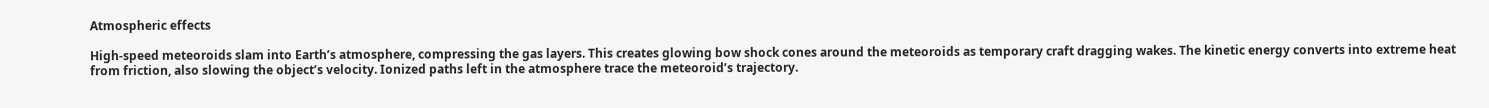Atmospheric effects

High-speed meteoroids slam into Earth’s atmosphere, compressing the gas layers. This creates glowing bow shock cones around the meteoroids as temporary craft dragging wakes. The kinetic energy converts into extreme heat from friction, also slowing the object’s velocity. Ionized paths left in the atmosphere trace the meteoroid’s trajectory.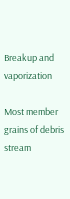Breakup and vaporization

Most member grains of debris stream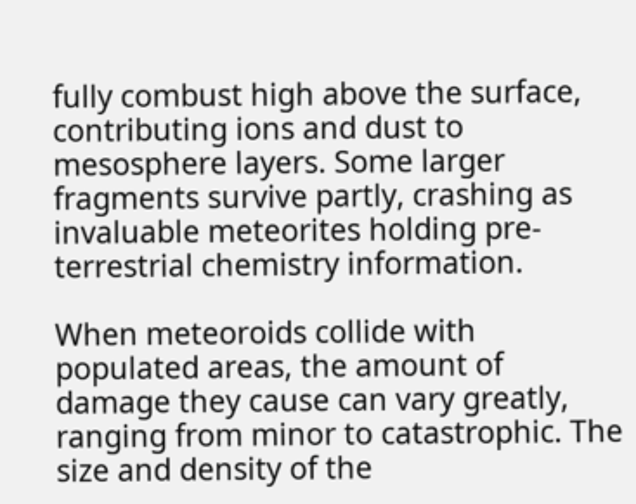fully combust high above the surface, contributing ions and dust to mesosphere layers. Some larger fragments survive partly, crashing as invaluable meteorites holding pre-terrestrial chemistry information.

When meteoroids collide with populated areas, the amount of damage they cause can vary greatly, ranging from minor to catastrophic. The size and density of the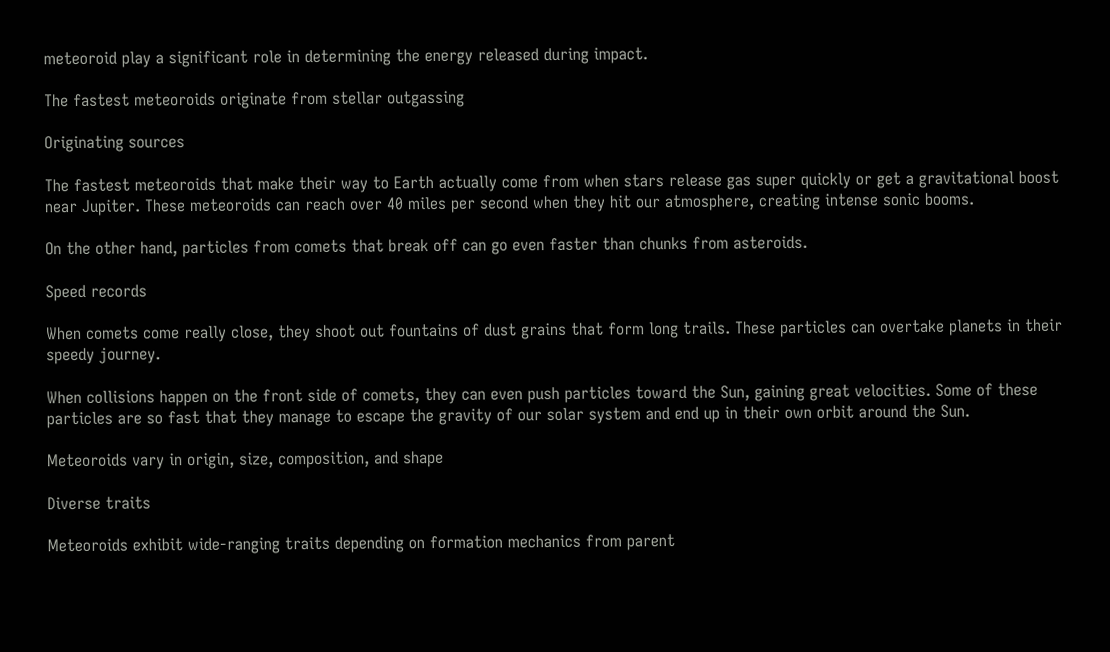meteoroid play a significant role in determining the energy released during impact.

The fastest meteoroids originate from stellar outgassing

Originating sources

The fastest meteoroids that make their way to Earth actually come from when stars release gas super quickly or get a gravitational boost near Jupiter. These meteoroids can reach over 40 miles per second when they hit our atmosphere, creating intense sonic booms.

On the other hand, particles from comets that break off can go even faster than chunks from asteroids.

Speed records

When comets come really close, they shoot out fountains of dust grains that form long trails. These particles can overtake planets in their speedy journey.

When collisions happen on the front side of comets, they can even push particles toward the Sun, gaining great velocities. Some of these particles are so fast that they manage to escape the gravity of our solar system and end up in their own orbit around the Sun.

Meteoroids vary in origin, size, composition, and shape

Diverse traits

Meteoroids exhibit wide-ranging traits depending on formation mechanics from parent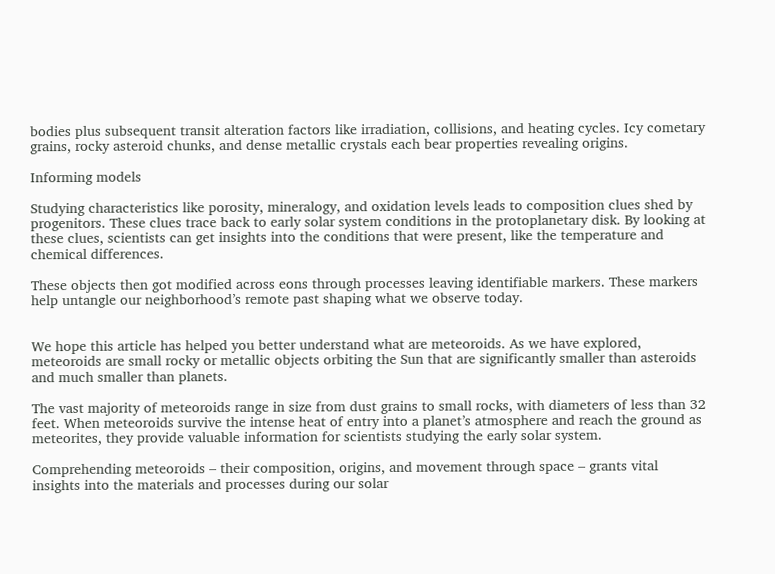bodies plus subsequent transit alteration factors like irradiation, collisions, and heating cycles. Icy cometary grains, rocky asteroid chunks, and dense metallic crystals each bear properties revealing origins.

Informing models

Studying characteristics like porosity, mineralogy, and oxidation levels leads to composition clues shed by progenitors. These clues trace back to early solar system conditions in the protoplanetary disk. By looking at these clues, scientists can get insights into the conditions that were present, like the temperature and chemical differences.

These objects then got modified across eons through processes leaving identifiable markers. These markers help untangle our neighborhood’s remote past shaping what we observe today.


We hope this article has helped you better understand what are meteoroids. As we have explored, meteoroids are small rocky or metallic objects orbiting the Sun that are significantly smaller than asteroids and much smaller than planets.

The vast majority of meteoroids range in size from dust grains to small rocks, with diameters of less than 32 feet. When meteoroids survive the intense heat of entry into a planet’s atmosphere and reach the ground as meteorites, they provide valuable information for scientists studying the early solar system.

Comprehending meteoroids – their composition, origins, and movement through space – grants vital insights into the materials and processes during our solar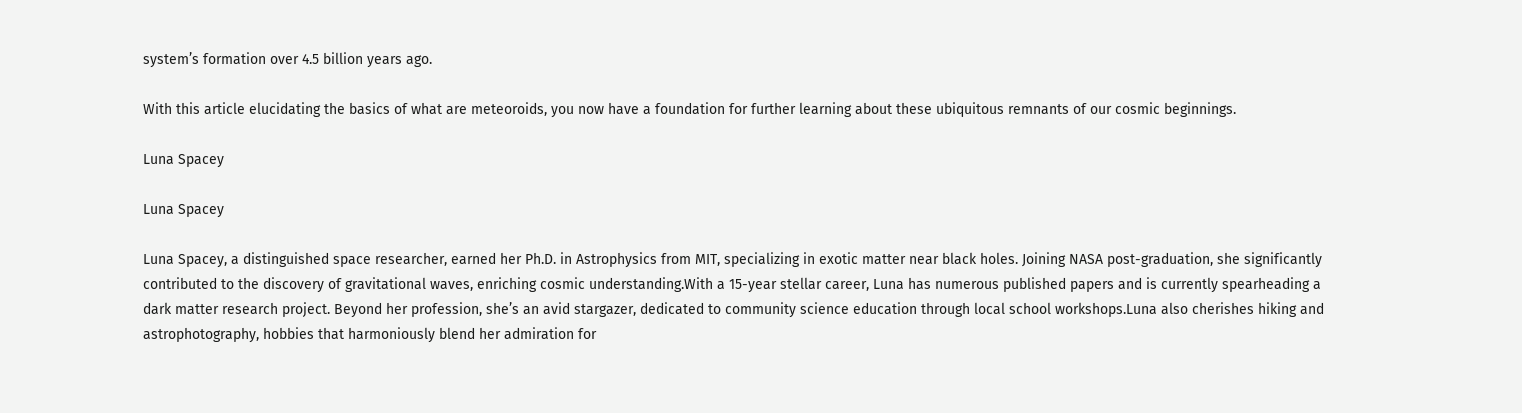system’s formation over 4.5 billion years ago.

With this article elucidating the basics of what are meteoroids, you now have a foundation for further learning about these ubiquitous remnants of our cosmic beginnings.

Luna Spacey

Luna Spacey

Luna Spacey, a distinguished space researcher, earned her Ph.D. in Astrophysics from MIT, specializing in exotic matter near black holes. Joining NASA post-graduation, she significantly contributed to the discovery of gravitational waves, enriching cosmic understanding.With a 15-year stellar career, Luna has numerous published papers and is currently spearheading a dark matter research project. Beyond her profession, she’s an avid stargazer, dedicated to community science education through local school workshops.Luna also cherishes hiking and astrophotography, hobbies that harmoniously blend her admiration for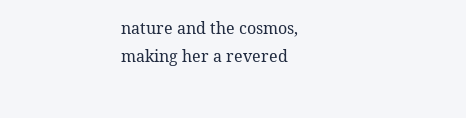nature and the cosmos, making her a revered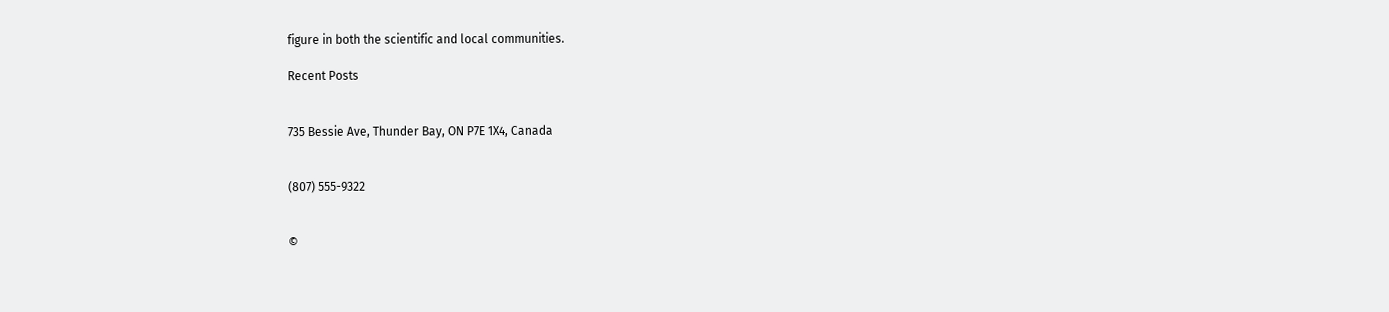figure in both the scientific and local communities.

Recent Posts


735 Bessie Ave, Thunder Bay, ON P7E 1X4, Canada


(807) 555-9322


©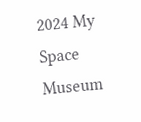2024 My Space Museum